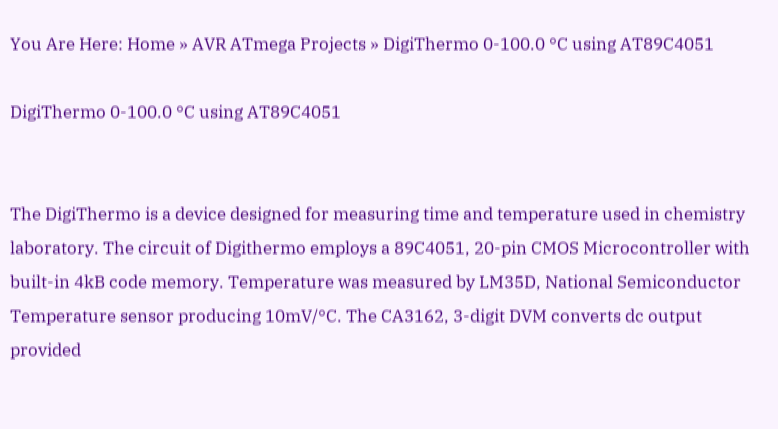You Are Here: Home » AVR ATmega Projects » DigiThermo 0-100.0 °C using AT89C4051

DigiThermo 0-100.0 °C using AT89C4051


The DigiThermo is a device designed for measuring time and temperature used in chemistry laboratory. The circuit of Digithermo employs a 89C4051, 20-pin CMOS Microcontroller with built-in 4kB code memory. Temperature was measured by LM35D, National Semiconductor Temperature sensor producing 10mV/°C. The CA3162, 3-digit DVM converts dc output provided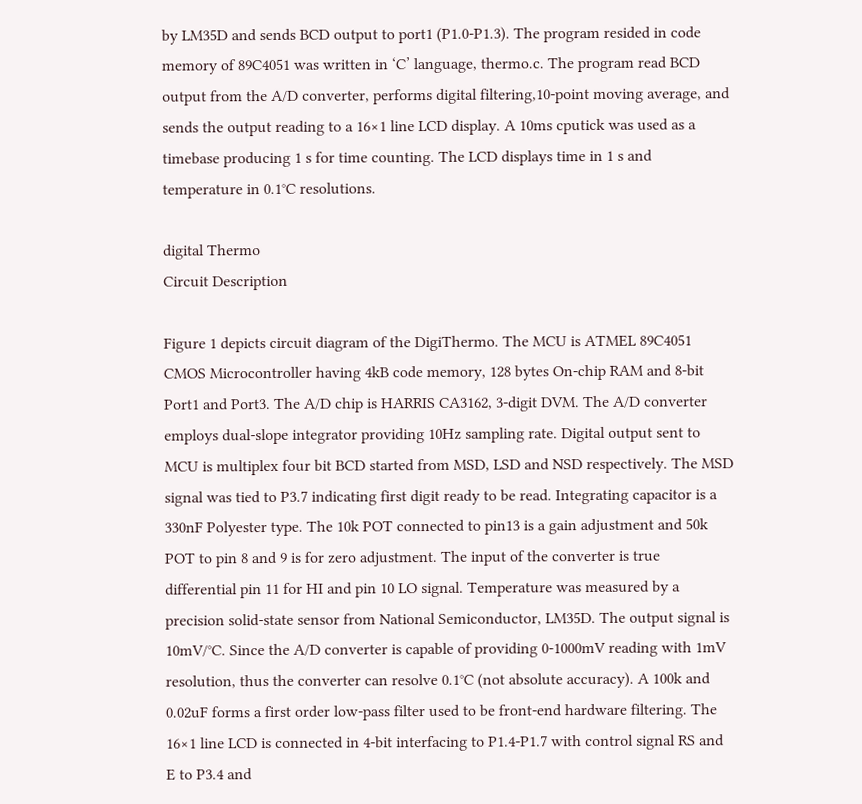by LM35D and sends BCD output to port1 (P1.0-P1.3). The program resided in code memory of 89C4051 was written in ‘C’ language, thermo.c. The program read BCD output from the A/D converter, performs digital filtering,10-point moving average, and sends the output reading to a 16×1 line LCD display. A 10ms cputick was used as a timebase producing 1 s for time counting. The LCD displays time in 1 s and temperature in 0.1°C resolutions.

digital Thermo
Circuit Description

Figure 1 depicts circuit diagram of the DigiThermo. The MCU is ATMEL 89C4051 CMOS Microcontroller having 4kB code memory, 128 bytes On-chip RAM and 8-bit Port1 and Port3. The A/D chip is HARRIS CA3162, 3-digit DVM. The A/D converter employs dual-slope integrator providing 10Hz sampling rate. Digital output sent to MCU is multiplex four bit BCD started from MSD, LSD and NSD respectively. The MSD signal was tied to P3.7 indicating first digit ready to be read. Integrating capacitor is a 330nF Polyester type. The 10k POT connected to pin13 is a gain adjustment and 50k POT to pin 8 and 9 is for zero adjustment. The input of the converter is true differential pin 11 for HI and pin 10 LO signal. Temperature was measured by a precision solid-state sensor from National Semiconductor, LM35D. The output signal is 10mV/°C. Since the A/D converter is capable of providing 0-1000mV reading with 1mV resolution, thus the converter can resolve 0.1°C (not absolute accuracy). A 100k and 0.02uF forms a first order low-pass filter used to be front-end hardware filtering. The 16×1 line LCD is connected in 4-bit interfacing to P1.4-P1.7 with control signal RS and E to P3.4 and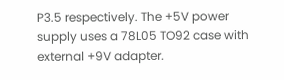P3.5 respectively. The +5V power supply uses a 78L05 TO92 case with external +9V adapter.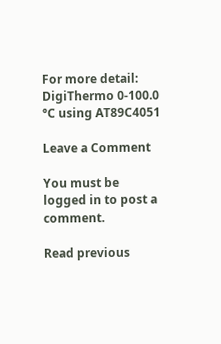For more detail: DigiThermo 0-100.0 °C using AT89C4051

Leave a Comment

You must be logged in to post a comment.

Read previous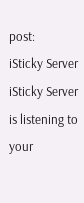post:
iSticky Server
iSticky Server is listening to your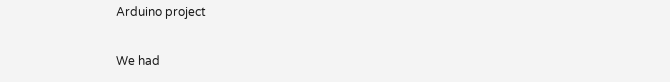Arduino project

We had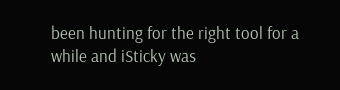been hunting for the right tool for a while and iSticky was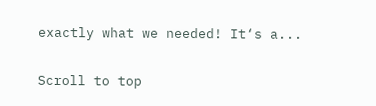exactly what we needed! It‘s a...

Scroll to top